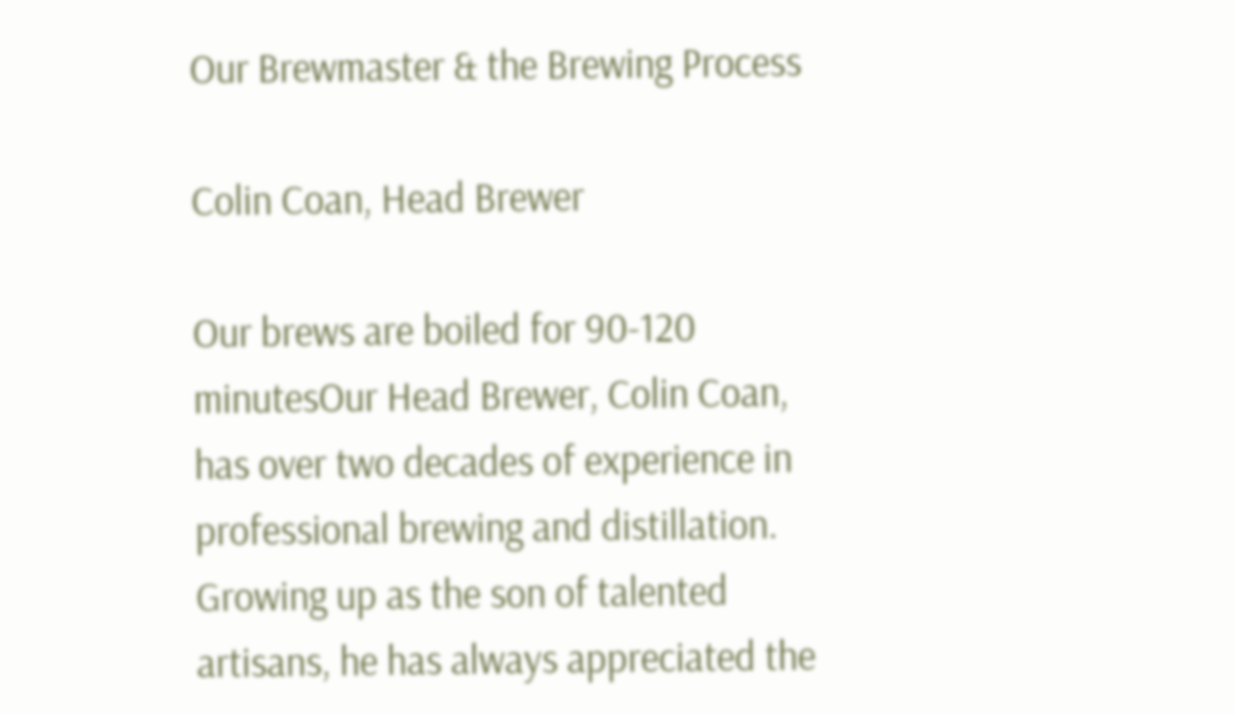Our Brewmaster & the Brewing Process

Colin Coan, Head Brewer

Our brews are boiled for 90-120 minutesOur Head Brewer, Colin Coan, has over two decades of experience in professional brewing and distillation. Growing up as the son of talented artisans, he has always appreciated the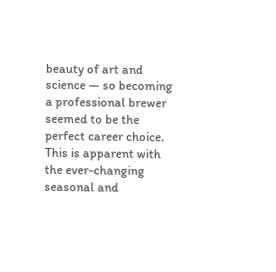beauty of art and science — so becoming a professional brewer seemed to be the perfect career choice. This is apparent with the ever-changing seasonal and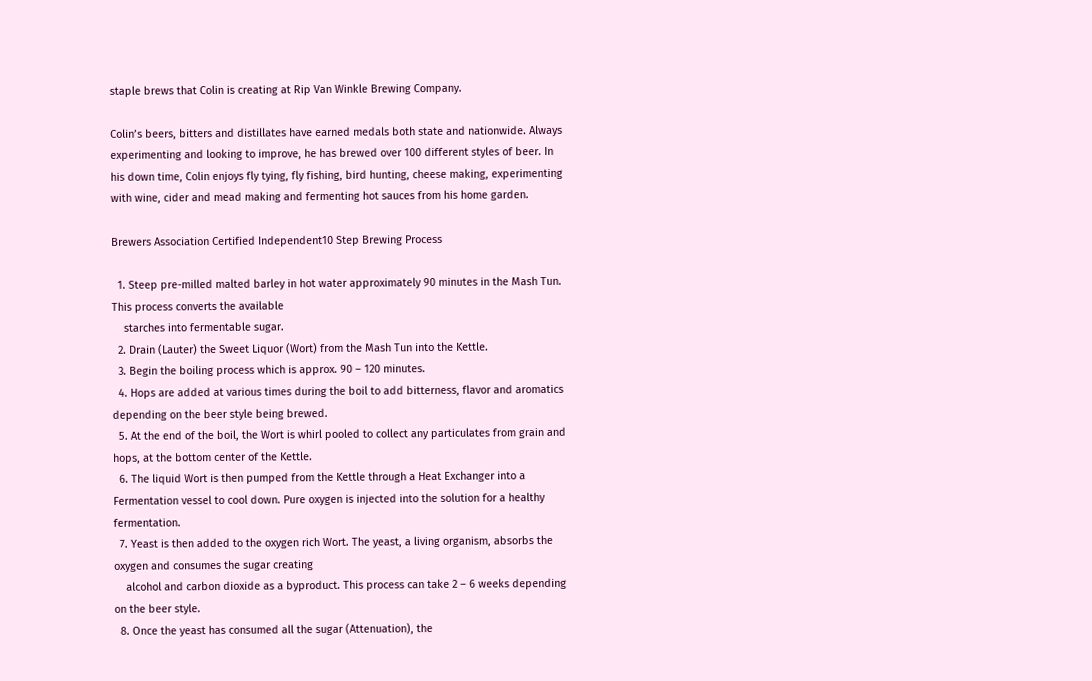staple brews that Colin is creating at Rip Van Winkle Brewing Company.

Colin’s beers, bitters and distillates have earned medals both state and nationwide. Always experimenting and looking to improve, he has brewed over 100 different styles of beer. In his down time, Colin enjoys fly tying, fly fishing, bird hunting, cheese making, experimenting with wine, cider and mead making and fermenting hot sauces from his home garden.

Brewers Association Certified Independent10 Step Brewing Process

  1. Steep pre-milled malted barley in hot water approximately 90 minutes in the Mash Tun. This process converts the available
    starches into fermentable sugar.
  2. Drain (Lauter) the Sweet Liquor (Wort) from the Mash Tun into the Kettle.
  3. Begin the boiling process which is approx. 90 – 120 minutes.
  4. Hops are added at various times during the boil to add bitterness, flavor and aromatics depending on the beer style being brewed.
  5. At the end of the boil, the Wort is whirl pooled to collect any particulates from grain and hops, at the bottom center of the Kettle.
  6. The liquid Wort is then pumped from the Kettle through a Heat Exchanger into a Fermentation vessel to cool down. Pure oxygen is injected into the solution for a healthy fermentation.
  7. Yeast is then added to the oxygen rich Wort. The yeast, a living organism, absorbs the oxygen and consumes the sugar creating
    alcohol and carbon dioxide as a byproduct. This process can take 2 – 6 weeks depending on the beer style.
  8. Once the yeast has consumed all the sugar (Attenuation), the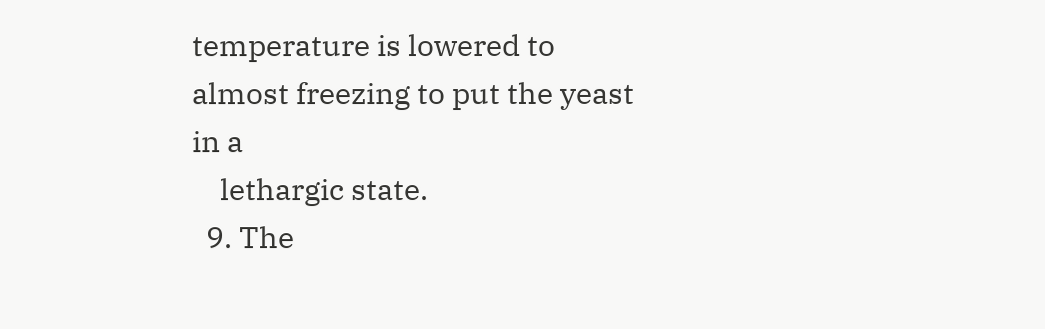temperature is lowered to almost freezing to put the yeast in a
    lethargic state.
  9. The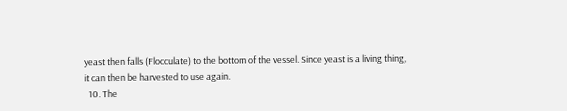yeast then falls (Flocculate) to the bottom of the vessel. Since yeast is a living thing, it can then be harvested to use again.
  10. The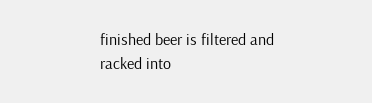finished beer is filtered and racked into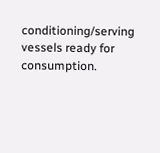conditioning/serving vessels ready for consumption.